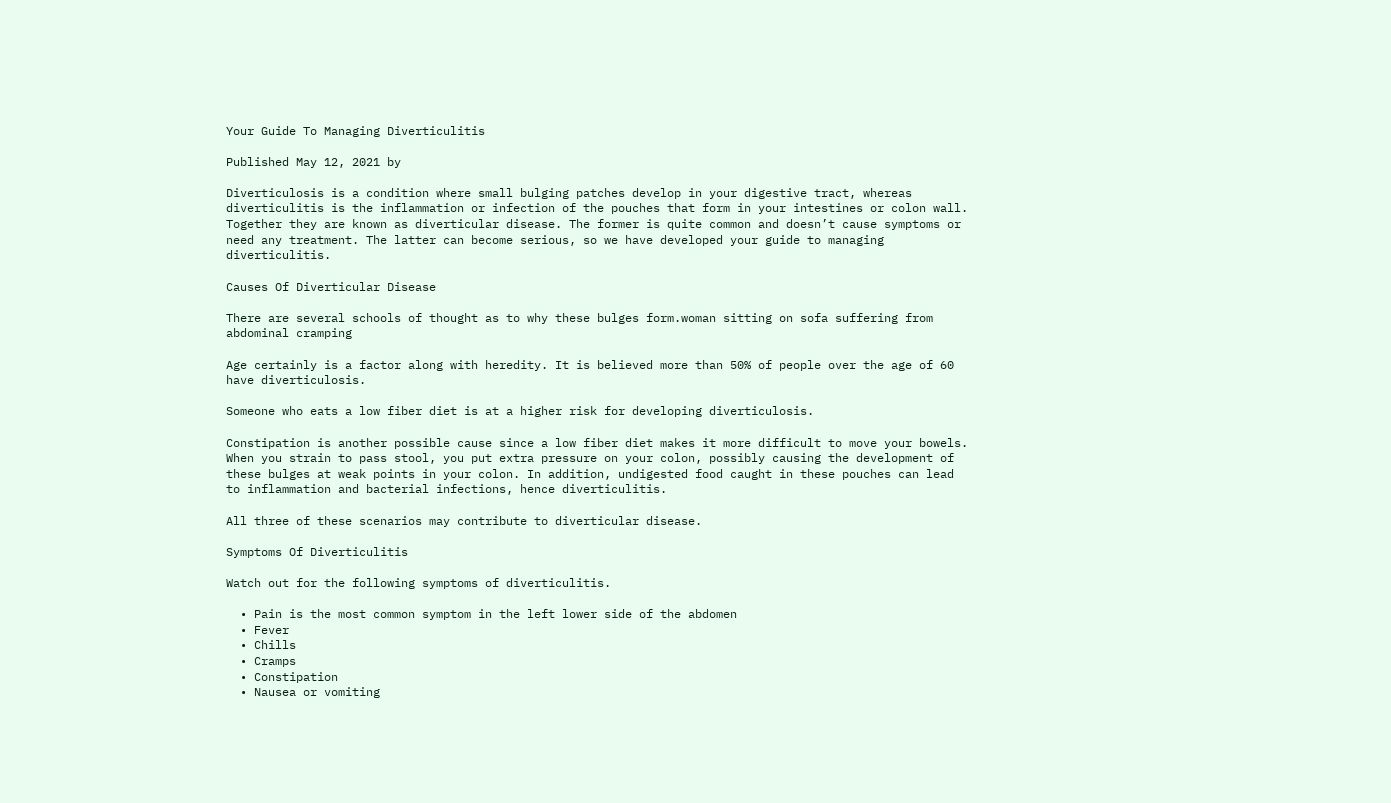Your Guide To Managing Diverticulitis

Published May 12, 2021 by

Diverticulosis is a condition where small bulging patches develop in your digestive tract, whereas diverticulitis is the inflammation or infection of the pouches that form in your intestines or colon wall. Together they are known as diverticular disease. The former is quite common and doesn’t cause symptoms or need any treatment. The latter can become serious, so we have developed your guide to managing diverticulitis.

Causes Of Diverticular Disease

There are several schools of thought as to why these bulges form.woman sitting on sofa suffering from abdominal cramping

Age certainly is a factor along with heredity. It is believed more than 50% of people over the age of 60 have diverticulosis.

Someone who eats a low fiber diet is at a higher risk for developing diverticulosis.

Constipation is another possible cause since a low fiber diet makes it more difficult to move your bowels. When you strain to pass stool, you put extra pressure on your colon, possibly causing the development of these bulges at weak points in your colon. In addition, undigested food caught in these pouches can lead to inflammation and bacterial infections, hence diverticulitis.

All three of these scenarios may contribute to diverticular disease.

Symptoms Of Diverticulitis

Watch out for the following symptoms of diverticulitis.

  • Pain is the most common symptom in the left lower side of the abdomen
  • Fever
  • Chills
  • Cramps
  • Constipation
  • Nausea or vomiting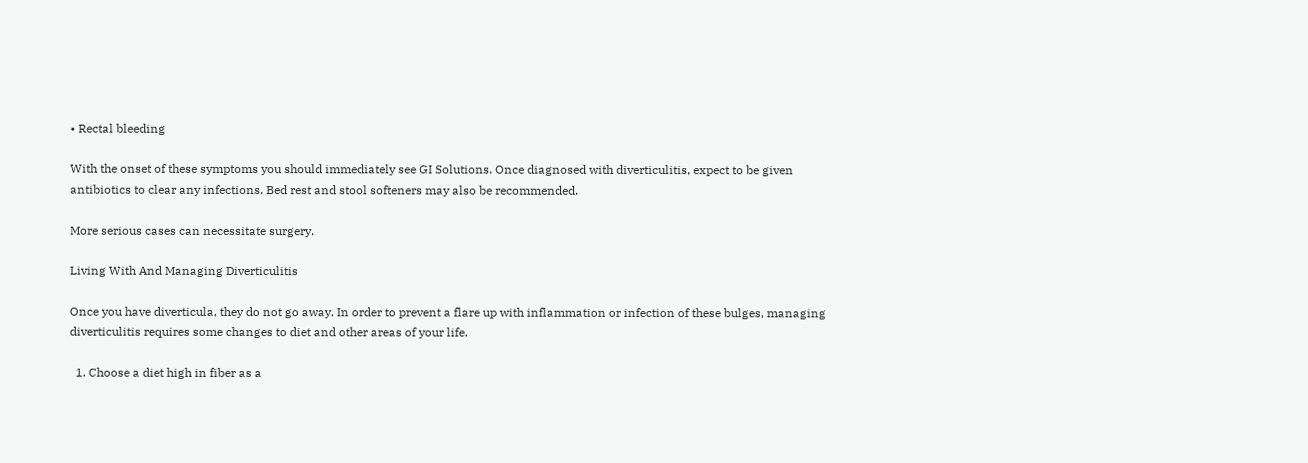• Rectal bleeding

With the onset of these symptoms you should immediately see GI Solutions. Once diagnosed with diverticulitis, expect to be given antibiotics to clear any infections. Bed rest and stool softeners may also be recommended.

More serious cases can necessitate surgery.

Living With And Managing Diverticulitis

Once you have diverticula, they do not go away. In order to prevent a flare up with inflammation or infection of these bulges, managing diverticulitis requires some changes to diet and other areas of your life.

  1. Choose a diet high in fiber as a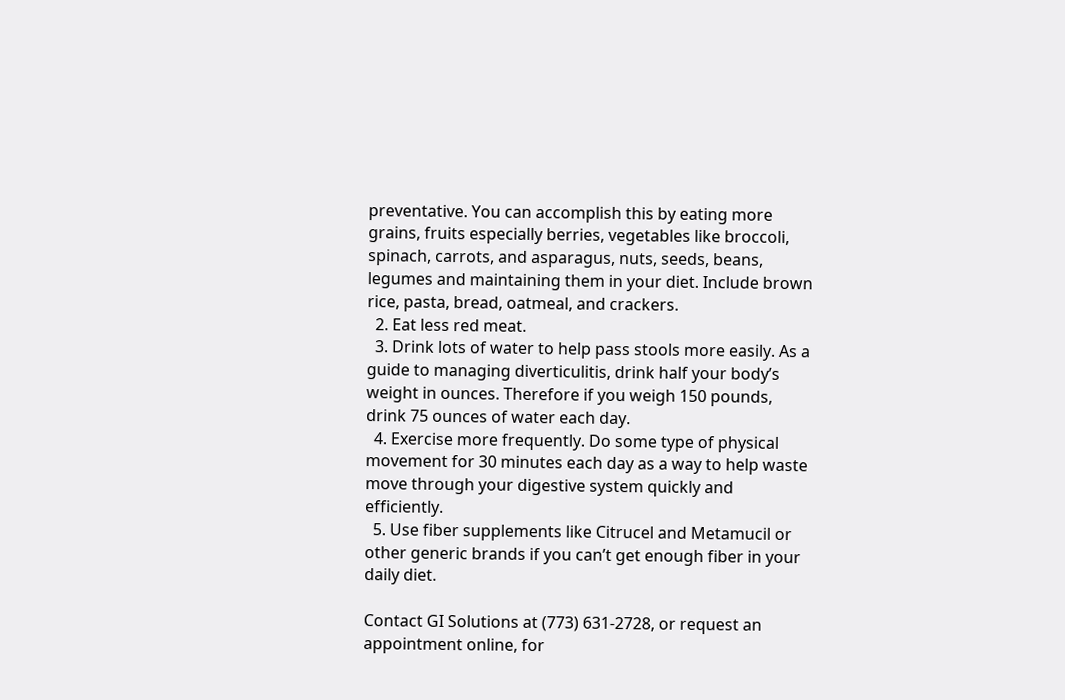preventative. You can accomplish this by eating more grains, fruits especially berries, vegetables like broccoli, spinach, carrots, and asparagus, nuts, seeds, beans, legumes and maintaining them in your diet. Include brown rice, pasta, bread, oatmeal, and crackers.
  2. Eat less red meat.
  3. Drink lots of water to help pass stools more easily. As a guide to managing diverticulitis, drink half your body’s weight in ounces. Therefore if you weigh 150 pounds, drink 75 ounces of water each day.
  4. Exercise more frequently. Do some type of physical movement for 30 minutes each day as a way to help waste move through your digestive system quickly and efficiently.
  5. Use fiber supplements like Citrucel and Metamucil or other generic brands if you can’t get enough fiber in your daily diet.

Contact GI Solutions at (773) 631-2728, or request an appointment online, for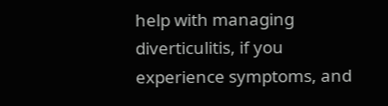help with managing diverticulitis, if you experience symptoms, and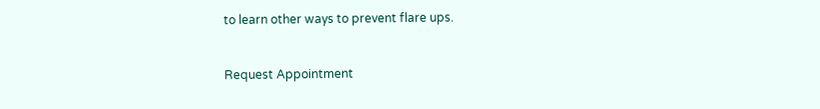to learn other ways to prevent flare ups.


Request Appointment